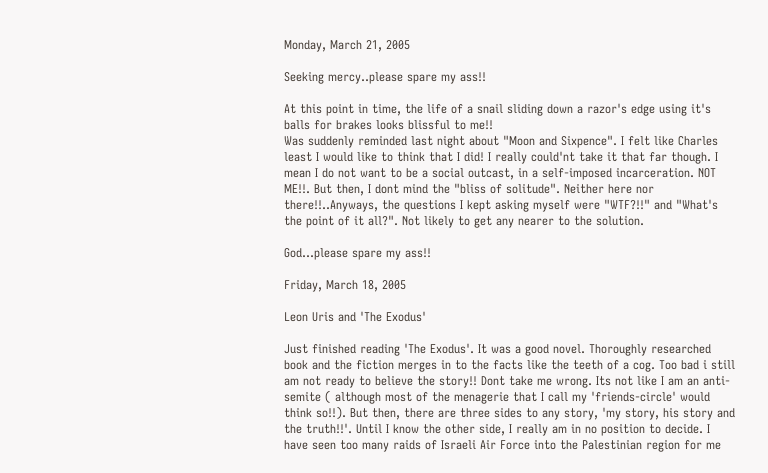Monday, March 21, 2005

Seeking mercy..please spare my ass!!

At this point in time, the life of a snail sliding down a razor's edge using it's balls for brakes looks blissful to me!!
Was suddenly reminded last night about "Moon and Sixpence". I felt like Charles least I would like to think that I did! I really could'nt take it that far though. I mean I do not want to be a social outcast, in a self-imposed incarceration. NOT ME!!. But then, I dont mind the "bliss of solitude". Neither here nor there!!..Anyways, the questions I kept asking myself were "WTF?!!" and "What's the point of it all?". Not likely to get any nearer to the solution.

God...please spare my ass!!

Friday, March 18, 2005

Leon Uris and 'The Exodus'

Just finished reading 'The Exodus'. It was a good novel. Thoroughly researched book and the fiction merges in to the facts like the teeth of a cog. Too bad i still am not ready to believe the story!! Dont take me wrong. Its not like I am an anti-semite ( although most of the menagerie that I call my 'friends-circle' would think so!!). But then, there are three sides to any story, 'my story, his story and the truth!!'. Until I know the other side, I really am in no position to decide. I have seen too many raids of Israeli Air Force into the Palestinian region for me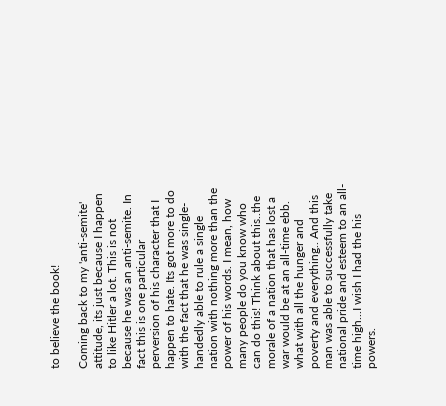to believe the book!

Coming back to my 'anti-semite' attitude, its just because I happen to like Hitler a lot. This is not because he was an anti-semite. In fact this is one particular perversion of his character that I happen to hate. Its got more to do with the fact that he was single-handedly able to rule a single nation with nothing more than the power of his words. I mean, how many people do you know who can do this! Think about this..the morale of a nation that has lost a war would be at an all-time ebb. what with all the hunger and poverty and everything.. And this man was able to successfully take national pride and esteem to an all-time high...I wish I had the his powers.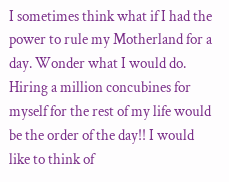I sometimes think what if I had the power to rule my Motherland for a day. Wonder what I would do. Hiring a million concubines for myself for the rest of my life would be the order of the day!! I would like to think of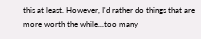this at least. However, I'd rather do things that are more worth the while...too many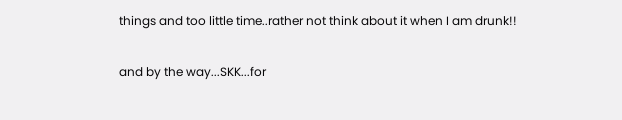things and too little time..rather not think about it when I am drunk!!

and by the way...SKK...for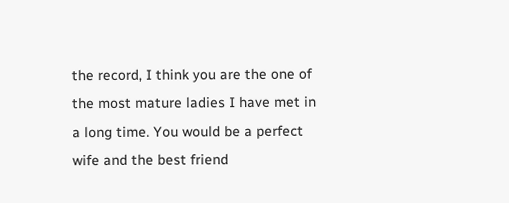the record, I think you are the one of the most mature ladies I have met in a long time. You would be a perfect wife and the best friend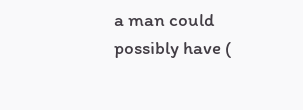a man could possibly have (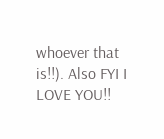whoever that is!!). Also FYI I LOVE YOU!!